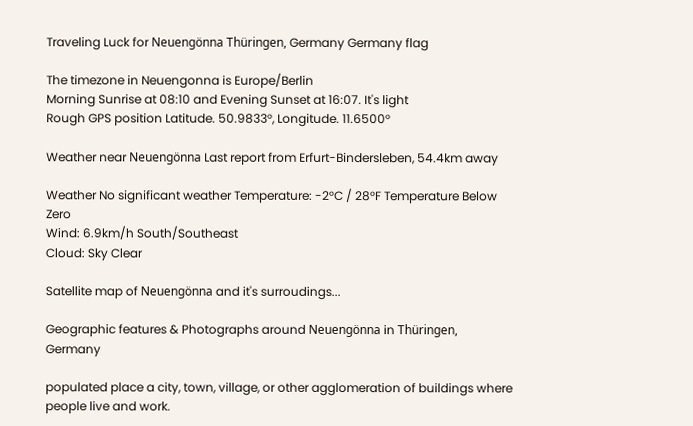Traveling Luck for Neuengönna Thüringen, Germany Germany flag

The timezone in Neuengonna is Europe/Berlin
Morning Sunrise at 08:10 and Evening Sunset at 16:07. It's light
Rough GPS position Latitude. 50.9833°, Longitude. 11.6500°

Weather near Neuengönna Last report from Erfurt-Bindersleben, 54.4km away

Weather No significant weather Temperature: -2°C / 28°F Temperature Below Zero
Wind: 6.9km/h South/Southeast
Cloud: Sky Clear

Satellite map of Neuengönna and it's surroudings...

Geographic features & Photographs around Neuengönna in Thüringen, Germany

populated place a city, town, village, or other agglomeration of buildings where people live and work.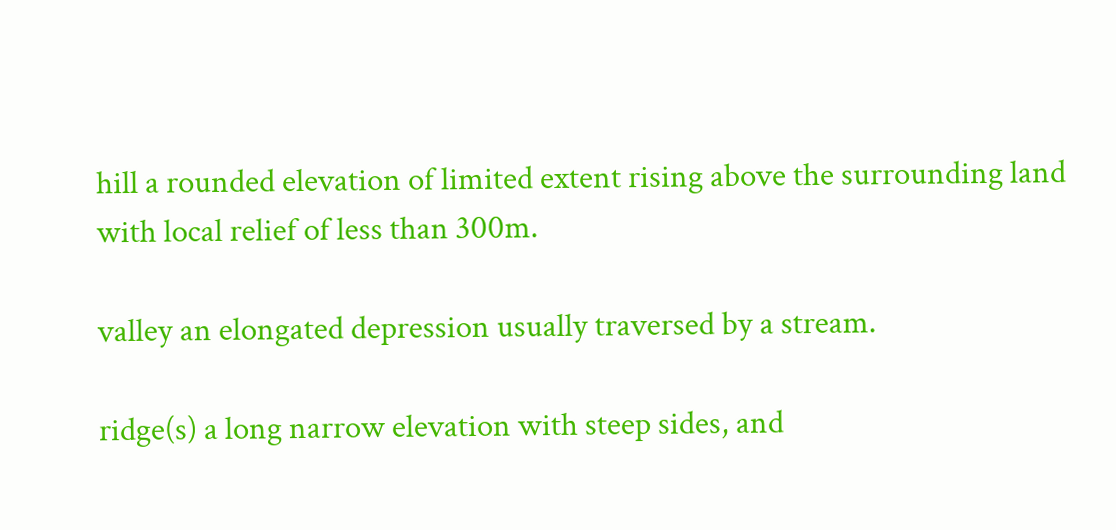hill a rounded elevation of limited extent rising above the surrounding land with local relief of less than 300m.

valley an elongated depression usually traversed by a stream.

ridge(s) a long narrow elevation with steep sides, and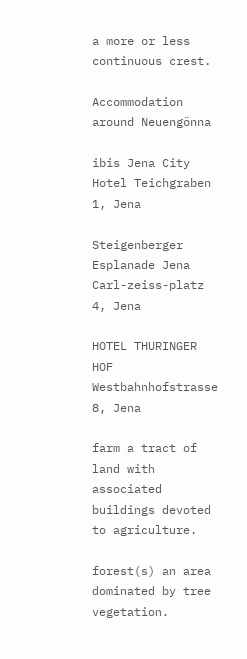a more or less continuous crest.

Accommodation around Neuengönna

ibis Jena City Hotel Teichgraben 1, Jena

Steigenberger Esplanade Jena Carl-zeiss-platz 4, Jena

HOTEL THURINGER HOF Westbahnhofstrasse 8, Jena

farm a tract of land with associated buildings devoted to agriculture.

forest(s) an area dominated by tree vegetation.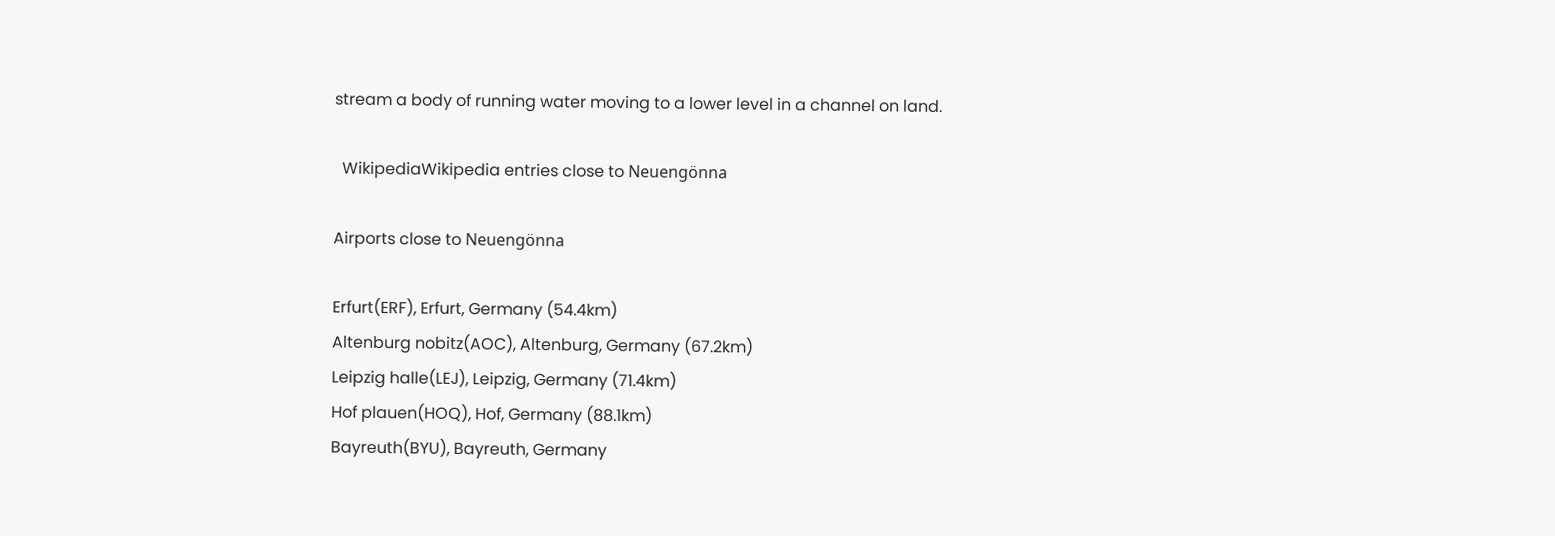stream a body of running water moving to a lower level in a channel on land.

  WikipediaWikipedia entries close to Neuengönna

Airports close to Neuengönna

Erfurt(ERF), Erfurt, Germany (54.4km)
Altenburg nobitz(AOC), Altenburg, Germany (67.2km)
Leipzig halle(LEJ), Leipzig, Germany (71.4km)
Hof plauen(HOQ), Hof, Germany (88.1km)
Bayreuth(BYU), Bayreuth, Germany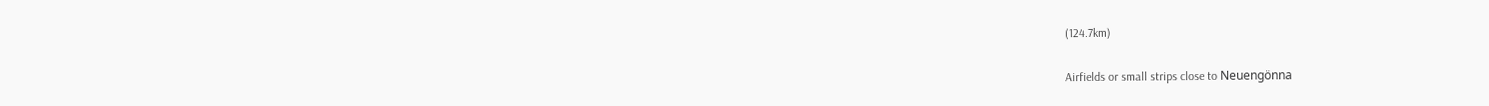(124.7km)

Airfields or small strips close to Neuengönna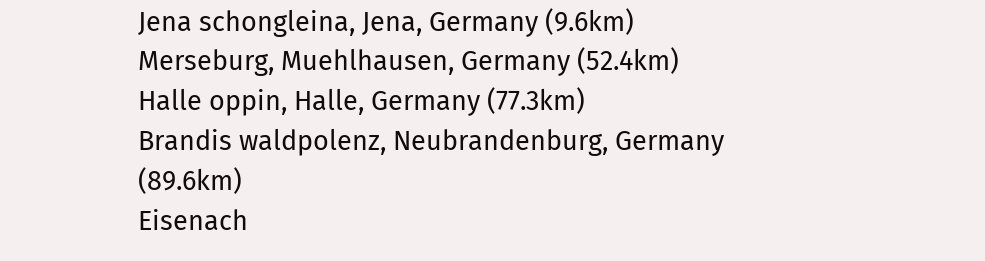Jena schongleina, Jena, Germany (9.6km)
Merseburg, Muehlhausen, Germany (52.4km)
Halle oppin, Halle, Germany (77.3km)
Brandis waldpolenz, Neubrandenburg, Germany (89.6km)
Eisenach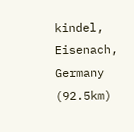kindel, Eisenach, Germany (92.5km)